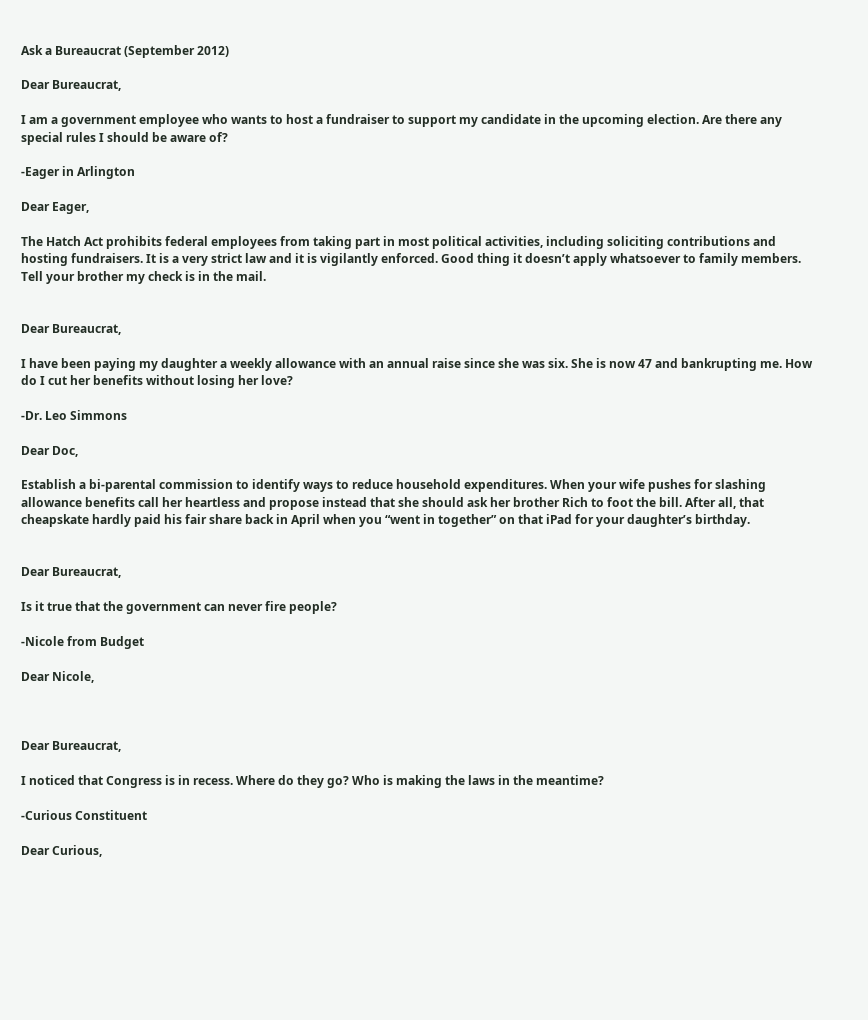Ask a Bureaucrat (September 2012)

Dear Bureaucrat,

I am a government employee who wants to host a fundraiser to support my candidate in the upcoming election. Are there any special rules I should be aware of?

-Eager in Arlington

Dear Eager,

The Hatch Act prohibits federal employees from taking part in most political activities, including soliciting contributions and hosting fundraisers. It is a very strict law and it is vigilantly enforced. Good thing it doesn’t apply whatsoever to family members. Tell your brother my check is in the mail.


Dear Bureaucrat,

I have been paying my daughter a weekly allowance with an annual raise since she was six. She is now 47 and bankrupting me. How do I cut her benefits without losing her love?

-Dr. Leo Simmons

Dear Doc,

Establish a bi-parental commission to identify ways to reduce household expenditures. When your wife pushes for slashing allowance benefits call her heartless and propose instead that she should ask her brother Rich to foot the bill. After all, that cheapskate hardly paid his fair share back in April when you “went in together” on that iPad for your daughter’s birthday.


Dear Bureaucrat,

Is it true that the government can never fire people?

-Nicole from Budget

Dear Nicole,



Dear Bureaucrat,

I noticed that Congress is in recess. Where do they go? Who is making the laws in the meantime?

-Curious Constituent

Dear Curious,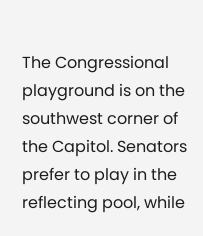The Congressional playground is on the southwest corner of the Capitol. Senators prefer to play in the reflecting pool, while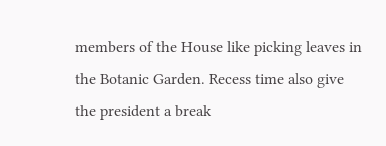members of the House like picking leaves in the Botanic Garden. Recess time also give the president a break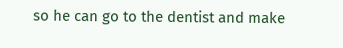so he can go to the dentist and make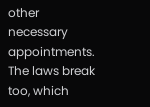other necessary appointments. The laws break too, which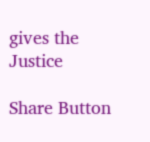gives the Justice

Share Button